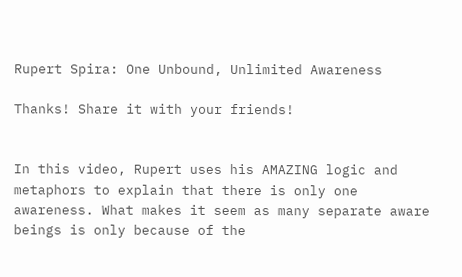Rupert Spira: One Unbound, Unlimited Awareness

Thanks! Share it with your friends!


In this video, Rupert uses his AMAZING logic and metaphors to explain that there is only one awareness. What makes it seem as many separate aware beings is only because of the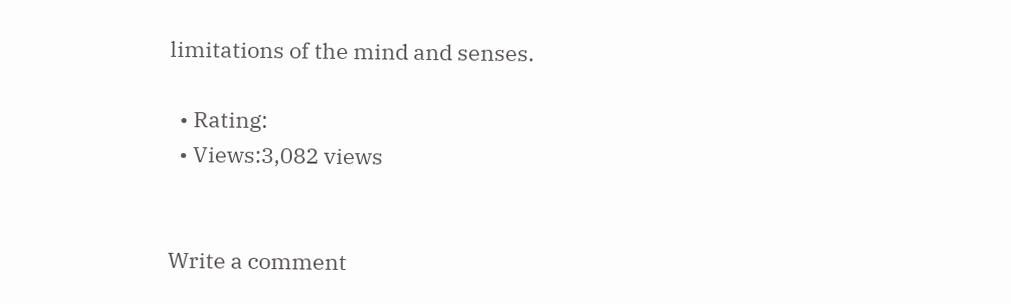limitations of the mind and senses.

  • Rating:
  • Views:3,082 views


Write a comment